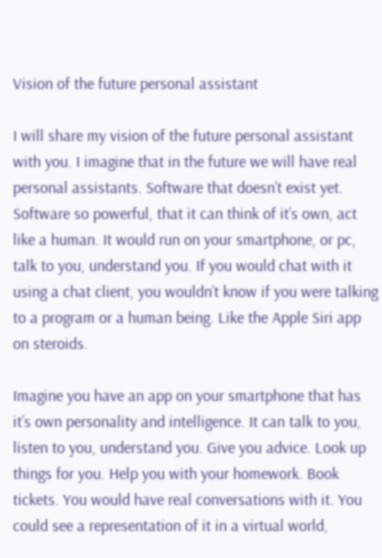Vision of the future personal assistant

I will share my vision of the future personal assistant with you. I imagine that in the future we will have real personal assistants. Software that doesn’t exist yet. Software so powerful, that it can think of it’s own, act like a human. It would run on your smartphone, or pc, talk to you, understand you. If you would chat with it using a chat client, you wouldn’t know if you were talking to a program or a human being. Like the Apple Siri app on steroids.

Imagine you have an app on your smartphone that has it’s own personality and intelligence. It can talk to you, listen to you, understand you. Give you advice. Look up things for you. Help you with your homework. Book tickets. You would have real conversations with it. You could see a representation of it in a virtual world,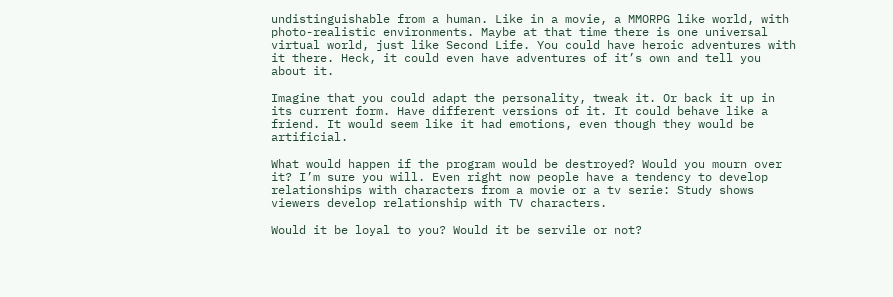undistinguishable from a human. Like in a movie, a MMORPG like world, with photo-realistic environments. Maybe at that time there is one universal virtual world, just like Second Life. You could have heroic adventures with it there. Heck, it could even have adventures of it’s own and tell you about it.

Imagine that you could adapt the personality, tweak it. Or back it up in its current form. Have different versions of it. It could behave like a friend. It would seem like it had emotions, even though they would be artificial.

What would happen if the program would be destroyed? Would you mourn over it? I’m sure you will. Even right now people have a tendency to develop relationships with characters from a movie or a tv serie: Study shows viewers develop relationship with TV characters.

Would it be loyal to you? Would it be servile or not?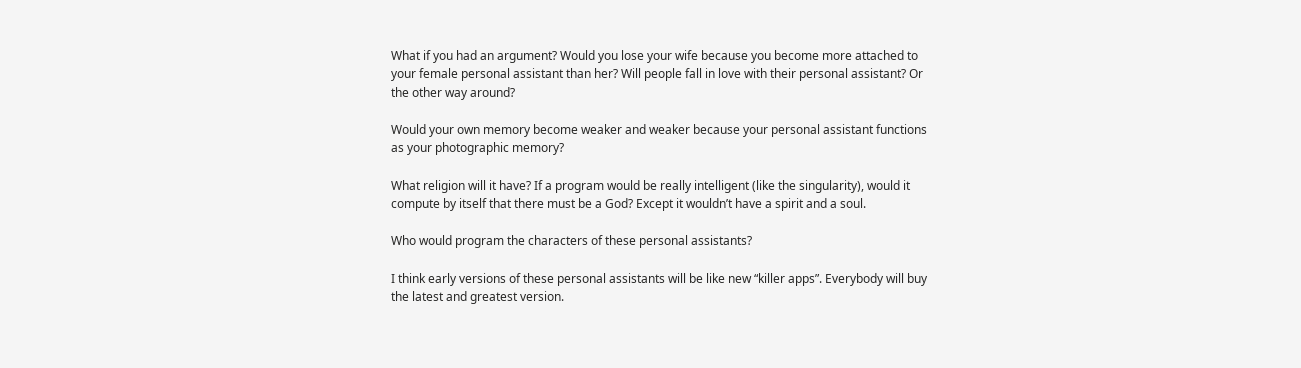What if you had an argument? Would you lose your wife because you become more attached to your female personal assistant than her? Will people fall in love with their personal assistant? Or the other way around?

Would your own memory become weaker and weaker because your personal assistant functions as your photographic memory?

What religion will it have? If a program would be really intelligent (like the singularity), would it compute by itself that there must be a God? Except it wouldn’t have a spirit and a soul.

Who would program the characters of these personal assistants?

I think early versions of these personal assistants will be like new “killer apps”. Everybody will buy the latest and greatest version.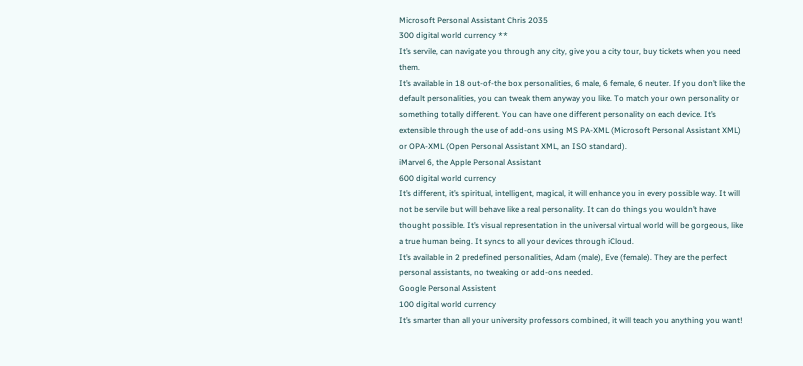Microsoft Personal Assistant Chris 2035
300 digital world currency **
It’s servile, can navigate you through any city, give you a city tour, buy tickets when you need them.
It’s available in 18 out-of-the box personalities, 6 male, 6 female, 6 neuter. If you don’t like the default personalities, you can tweak them anyway you like. To match your own personality or something totally different. You can have one different personality on each device. It’s extensible through the use of add-ons using MS PA-XML (Microsoft Personal Assistant XML) or OPA-XML (Open Personal Assistant XML, an ISO standard).
iMarvel 6, the Apple Personal Assistant
600 digital world currency
It’s different, it’s spiritual, intelligent, magical, it will enhance you in every possible way. It will not be servile but will behave like a real personality. It can do things you wouldn’t have thought possible. It’s visual representation in the universal virtual world will be gorgeous, like a true human being. It syncs to all your devices through iCloud.
It’s available in 2 predefined personalities, Adam (male), Eve (female). They are the perfect personal assistants, no tweaking or add-ons needed.
Google Personal Assistent
100 digital world currency
It’s smarter than all your university professors combined, it will teach you anything you want!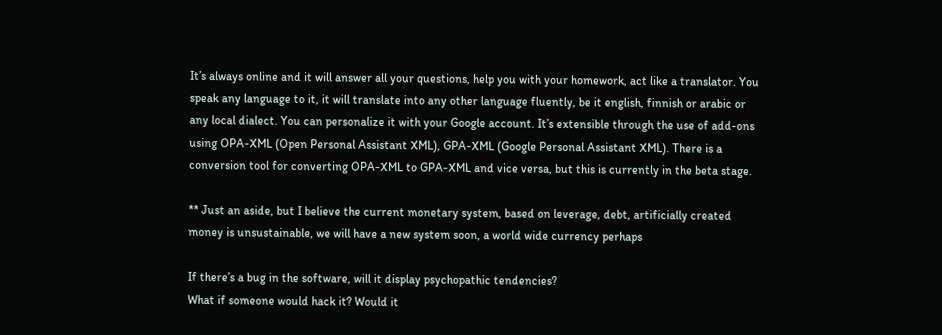It’s always online and it will answer all your questions, help you with your homework, act like a translator. You speak any language to it, it will translate into any other language fluently, be it english, finnish or arabic or any local dialect. You can personalize it with your Google account. It’s extensible through the use of add-ons using OPA-XML (Open Personal Assistant XML), GPA-XML (Google Personal Assistant XML). There is a conversion tool for converting OPA-XML to GPA-XML and vice versa, but this is currently in the beta stage.

** Just an aside, but I believe the current monetary system, based on leverage, debt, artificially created money is unsustainable, we will have a new system soon, a world wide currency perhaps

If there’s a bug in the software, will it display psychopathic tendencies?
What if someone would hack it? Would it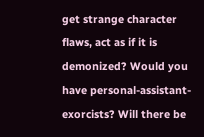get strange character flaws, act as if it is demonized? Would you have personal-assistant-exorcists? Will there be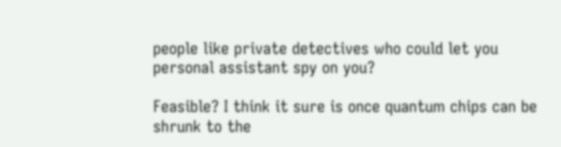people like private detectives who could let you personal assistant spy on you?

Feasible? I think it sure is once quantum chips can be shrunk to the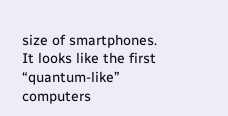size of smartphones. It looks like the first “quantum-like” computers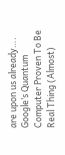are upon us already….
Google’s Quantum Computer Proven To Be Real Thing (Almost)